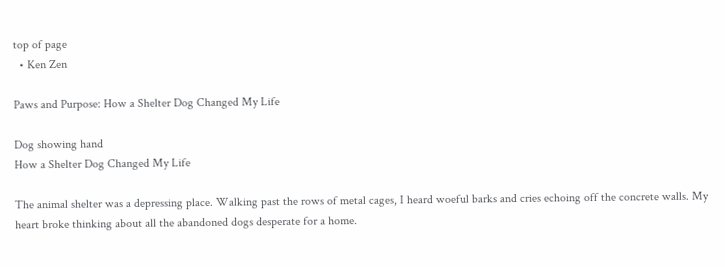top of page
  • Ken Zen

Paws and Purpose: How a Shelter Dog Changed My Life

Dog showing hand
How a Shelter Dog Changed My Life

The animal shelter was a depressing place. Walking past the rows of metal cages, I heard woeful barks and cries echoing off the concrete walls. My heart broke thinking about all the abandoned dogs desperate for a home.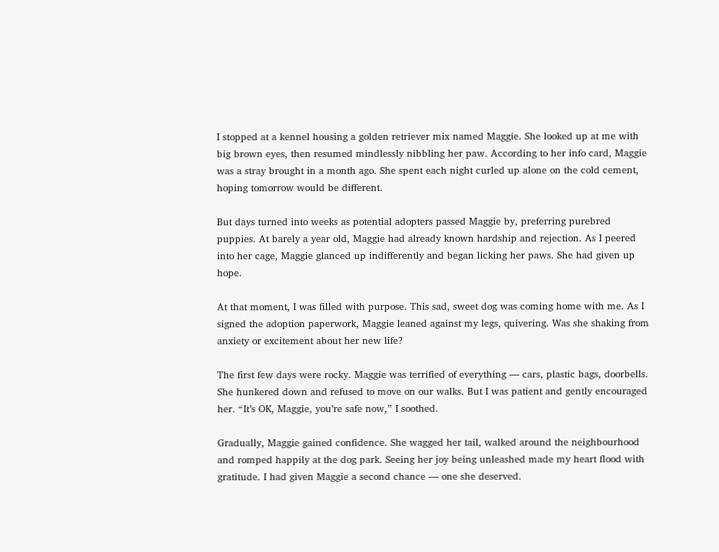I stopped at a kennel housing a golden retriever mix named Maggie. She looked up at me with big brown eyes, then resumed mindlessly nibbling her paw. According to her info card, Maggie was a stray brought in a month ago. She spent each night curled up alone on the cold cement, hoping tomorrow would be different.

But days turned into weeks as potential adopters passed Maggie by, preferring purebred puppies. At barely a year old, Maggie had already known hardship and rejection. As I peered into her cage, Maggie glanced up indifferently and began licking her paws. She had given up hope.

At that moment, I was filled with purpose. This sad, sweet dog was coming home with me. As I signed the adoption paperwork, Maggie leaned against my legs, quivering. Was she shaking from anxiety or excitement about her new life?

The first few days were rocky. Maggie was terrified of everything — cars, plastic bags, doorbells. She hunkered down and refused to move on our walks. But I was patient and gently encouraged her. “It’s OK, Maggie, you’re safe now,” I soothed.

Gradually, Maggie gained confidence. She wagged her tail, walked around the neighbourhood and romped happily at the dog park. Seeing her joy being unleashed made my heart flood with gratitude. I had given Maggie a second chance — one she deserved.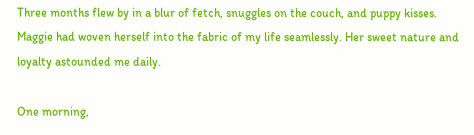Three months flew by in a blur of fetch, snuggles on the couch, and puppy kisses. Maggie had woven herself into the fabric of my life seamlessly. Her sweet nature and loyalty astounded me daily.

One morning,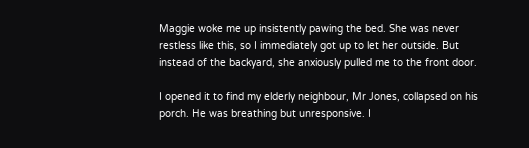Maggie woke me up insistently pawing the bed. She was never restless like this, so I immediately got up to let her outside. But instead of the backyard, she anxiously pulled me to the front door.

I opened it to find my elderly neighbour, Mr Jones, collapsed on his porch. He was breathing but unresponsive. I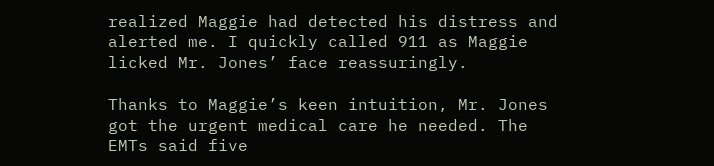realized Maggie had detected his distress and alerted me. I quickly called 911 as Maggie licked Mr. Jones’ face reassuringly.

Thanks to Maggie’s keen intuition, Mr. Jones got the urgent medical care he needed. The EMTs said five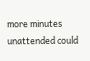more minutes unattended could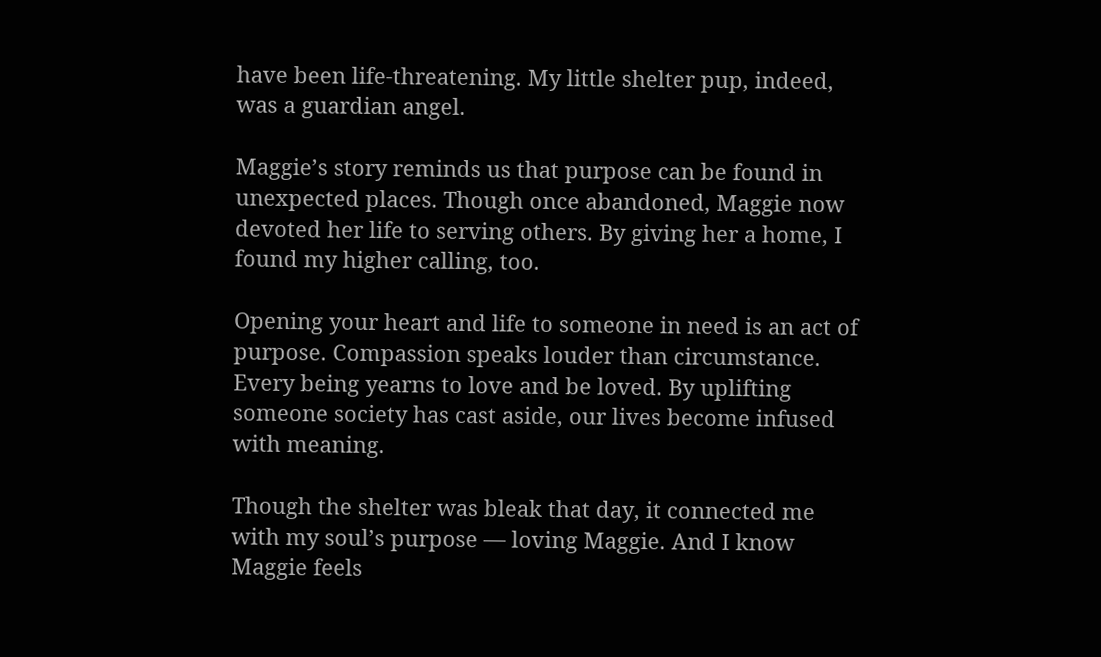have been life-threatening. My little shelter pup, indeed, was a guardian angel.

Maggie’s story reminds us that purpose can be found in unexpected places. Though once abandoned, Maggie now devoted her life to serving others. By giving her a home, I found my higher calling, too.

Opening your heart and life to someone in need is an act of purpose. Compassion speaks louder than circumstance. Every being yearns to love and be loved. By uplifting someone society has cast aside, our lives become infused with meaning.

Though the shelter was bleak that day, it connected me with my soul’s purpose — loving Maggie. And I know Maggie feels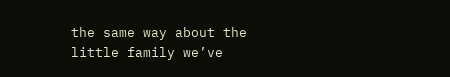the same way about the little family we’ve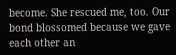become. She rescued me, too. Our bond blossomed because we gave each other an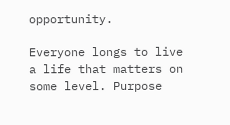opportunity.

Everyone longs to live a life that matters on some level. Purpose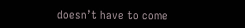doesn’t have to come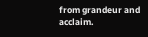from grandeur and acclaim.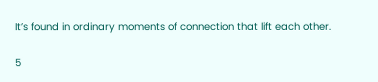It’s found in ordinary moments of connection that lift each other.

5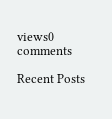views0 comments

Recent Posts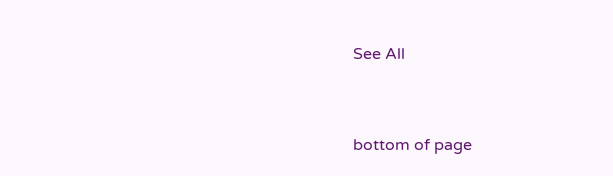See All


bottom of page